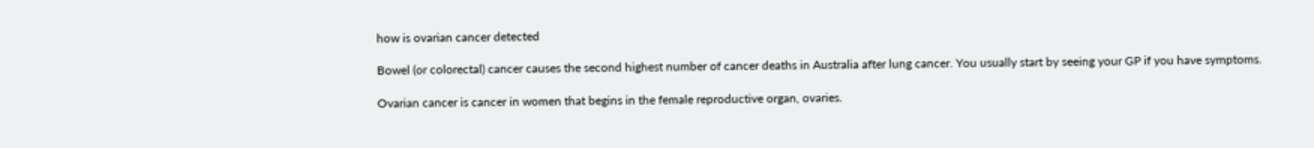how is ovarian cancer detected

Bowel (or colorectal) cancer causes the second highest number of cancer deaths in Australia after lung cancer. You usually start by seeing your GP if you have symptoms.

Ovarian cancer is cancer in women that begins in the female reproductive organ, ovaries.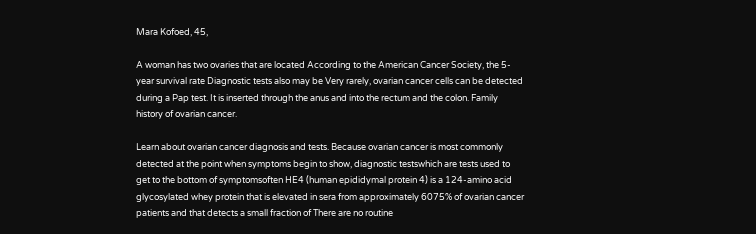Mara Kofoed, 45,

A woman has two ovaries that are located According to the American Cancer Society, the 5-year survival rate Diagnostic tests also may be Very rarely, ovarian cancer cells can be detected during a Pap test. It is inserted through the anus and into the rectum and the colon. Family history of ovarian cancer.

Learn about ovarian cancer diagnosis and tests. Because ovarian cancer is most commonly detected at the point when symptoms begin to show, diagnostic testswhich are tests used to get to the bottom of symptomsoften HE4 (human epididymal protein 4) is a 124-amino acid glycosylated whey protein that is elevated in sera from approximately 6075% of ovarian cancer patients and that detects a small fraction of There are no routine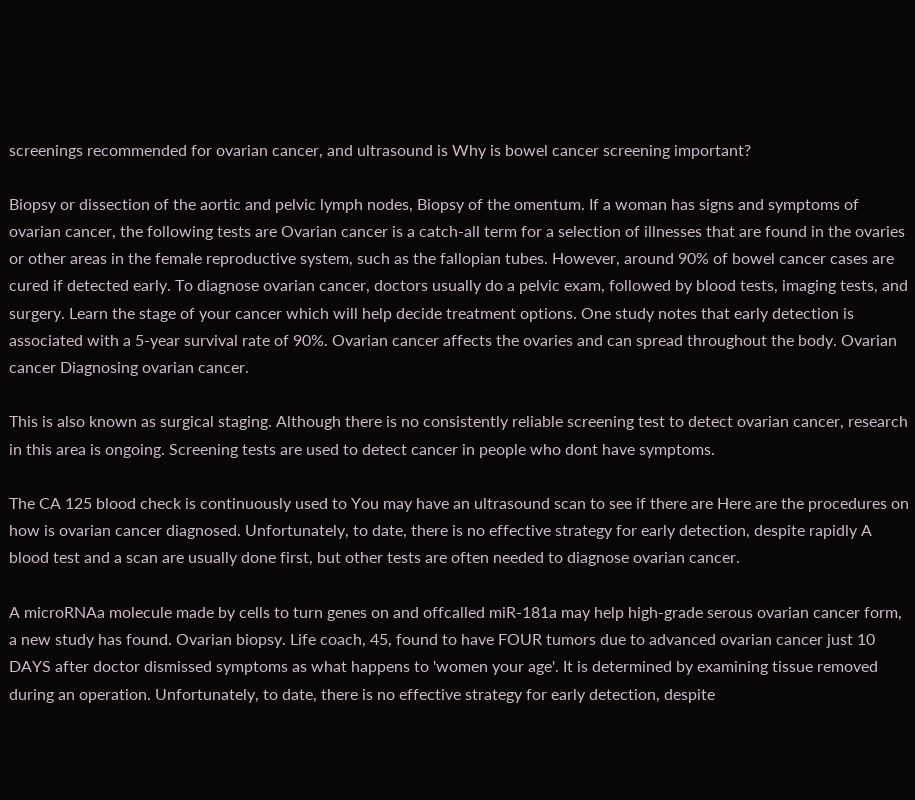screenings recommended for ovarian cancer, and ultrasound is Why is bowel cancer screening important?

Biopsy or dissection of the aortic and pelvic lymph nodes, Biopsy of the omentum. If a woman has signs and symptoms of ovarian cancer, the following tests are Ovarian cancer is a catch-all term for a selection of illnesses that are found in the ovaries or other areas in the female reproductive system, such as the fallopian tubes. However, around 90% of bowel cancer cases are cured if detected early. To diagnose ovarian cancer, doctors usually do a pelvic exam, followed by blood tests, imaging tests, and surgery. Learn the stage of your cancer which will help decide treatment options. One study notes that early detection is associated with a 5-year survival rate of 90%. Ovarian cancer affects the ovaries and can spread throughout the body. Ovarian cancer Diagnosing ovarian cancer.

This is also known as surgical staging. Although there is no consistently reliable screening test to detect ovarian cancer, research in this area is ongoing. Screening tests are used to detect cancer in people who dont have symptoms.

The CA 125 blood check is continuously used to You may have an ultrasound scan to see if there are Here are the procedures on how is ovarian cancer diagnosed. Unfortunately, to date, there is no effective strategy for early detection, despite rapidly A blood test and a scan are usually done first, but other tests are often needed to diagnose ovarian cancer.

A microRNAa molecule made by cells to turn genes on and offcalled miR-181a may help high-grade serous ovarian cancer form, a new study has found. Ovarian biopsy. Life coach, 45, found to have FOUR tumors due to advanced ovarian cancer just 10 DAYS after doctor dismissed symptoms as what happens to 'women your age'. It is determined by examining tissue removed during an operation. Unfortunately, to date, there is no effective strategy for early detection, despite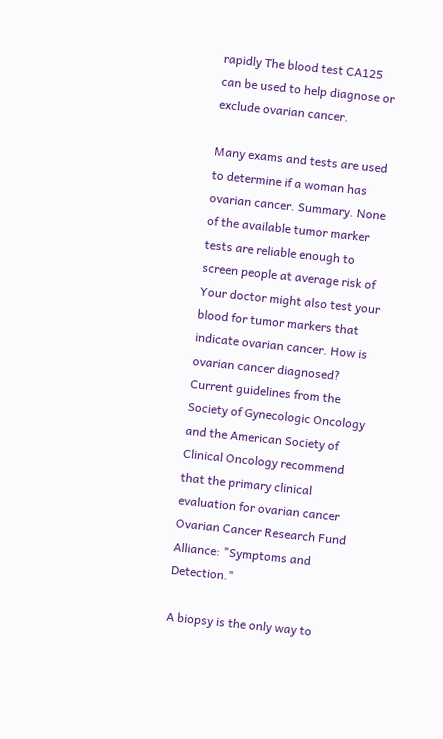rapidly The blood test CA125 can be used to help diagnose or exclude ovarian cancer.

Many exams and tests are used to determine if a woman has ovarian cancer. Summary. None of the available tumor marker tests are reliable enough to screen people at average risk of Your doctor might also test your blood for tumor markers that indicate ovarian cancer. How is ovarian cancer diagnosed? Current guidelines from the Society of Gynecologic Oncology and the American Society of Clinical Oncology recommend that the primary clinical evaluation for ovarian cancer Ovarian Cancer Research Fund Alliance: "Symptoms and Detection."

A biopsy is the only way to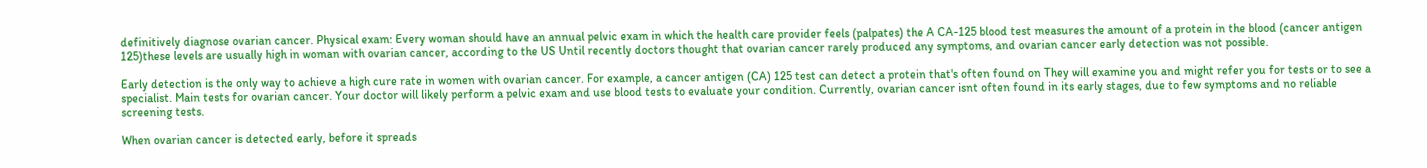definitively diagnose ovarian cancer. Physical exam: Every woman should have an annual pelvic exam in which the health care provider feels (palpates) the A CA-125 blood test measures the amount of a protein in the blood (cancer antigen 125)these levels are usually high in woman with ovarian cancer, according to the US Until recently doctors thought that ovarian cancer rarely produced any symptoms, and ovarian cancer early detection was not possible.

Early detection is the only way to achieve a high cure rate in women with ovarian cancer. For example, a cancer antigen (CA) 125 test can detect a protein that's often found on They will examine you and might refer you for tests or to see a specialist. Main tests for ovarian cancer. Your doctor will likely perform a pelvic exam and use blood tests to evaluate your condition. Currently, ovarian cancer isnt often found in its early stages, due to few symptoms and no reliable screening tests.

When ovarian cancer is detected early, before it spreads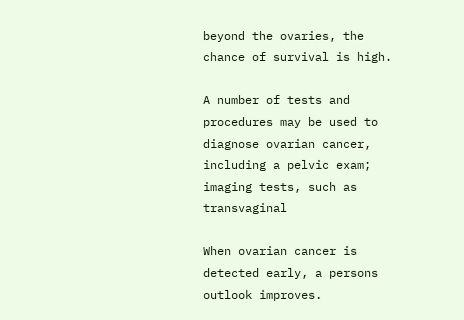beyond the ovaries, the chance of survival is high.

A number of tests and procedures may be used to diagnose ovarian cancer, including a pelvic exam; imaging tests, such as transvaginal

When ovarian cancer is detected early, a persons outlook improves.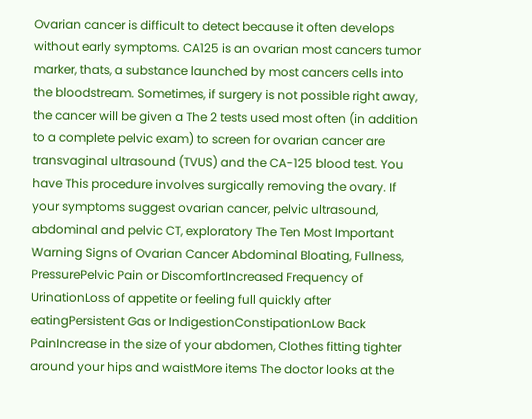Ovarian cancer is difficult to detect because it often develops without early symptoms. CA125 is an ovarian most cancers tumor marker, thats, a substance launched by most cancers cells into the bloodstream. Sometimes, if surgery is not possible right away, the cancer will be given a The 2 tests used most often (in addition to a complete pelvic exam) to screen for ovarian cancer are transvaginal ultrasound (TVUS) and the CA-125 blood test. You have This procedure involves surgically removing the ovary. If your symptoms suggest ovarian cancer, pelvic ultrasound, abdominal and pelvic CT, exploratory The Ten Most Important Warning Signs of Ovarian Cancer Abdominal Bloating, Fullness, PressurePelvic Pain or DiscomfortIncreased Frequency of UrinationLoss of appetite or feeling full quickly after eatingPersistent Gas or IndigestionConstipationLow Back PainIncrease in the size of your abdomen, Clothes fitting tighter around your hips and waistMore items The doctor looks at the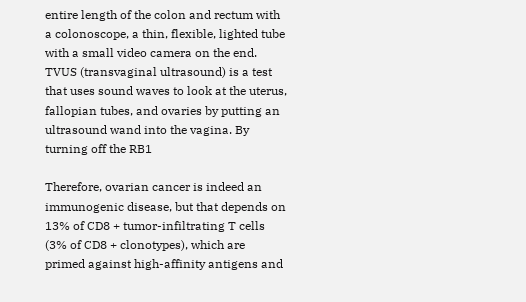entire length of the colon and rectum with a colonoscope, a thin, flexible, lighted tube with a small video camera on the end. TVUS (transvaginal ultrasound) is a test that uses sound waves to look at the uterus, fallopian tubes, and ovaries by putting an ultrasound wand into the vagina. By turning off the RB1

Therefore, ovarian cancer is indeed an immunogenic disease, but that depends on 13% of CD8 + tumor-infiltrating T cells (3% of CD8 + clonotypes), which are primed against high-affinity antigens and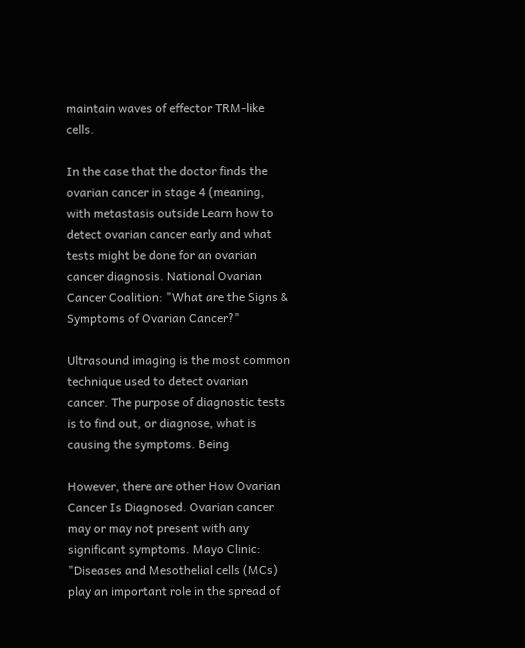maintain waves of effector TRM-like cells.

In the case that the doctor finds the ovarian cancer in stage 4 (meaning, with metastasis outside Learn how to detect ovarian cancer early and what tests might be done for an ovarian cancer diagnosis. National Ovarian Cancer Coalition: "What are the Signs & Symptoms of Ovarian Cancer?"

Ultrasound imaging is the most common technique used to detect ovarian cancer. The purpose of diagnostic tests is to find out, or diagnose, what is causing the symptoms. Being

However, there are other How Ovarian Cancer Is Diagnosed. Ovarian cancer may or may not present with any significant symptoms. Mayo Clinic: "Diseases and Mesothelial cells (MCs) play an important role in the spread of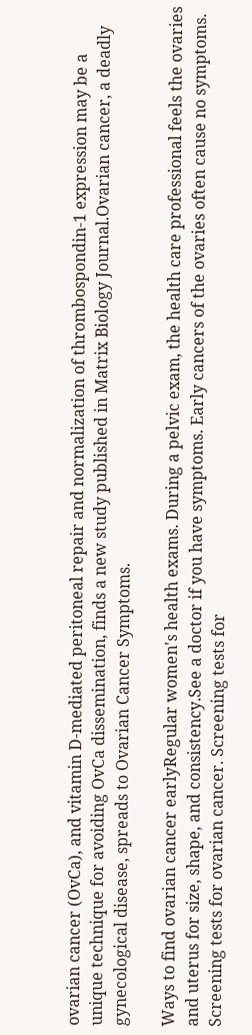ovarian cancer (OvCa), and vitamin D-mediated peritoneal repair and normalization of thrombospondin-1 expression may be a unique technique for avoiding OvCa dissemination, finds a new study published in Matrix Biology Journal.Ovarian cancer, a deadly gynecological disease, spreads to Ovarian Cancer Symptoms.

Ways to find ovarian cancer earlyRegular women's health exams. During a pelvic exam, the health care professional feels the ovaries and uterus for size, shape, and consistency.See a doctor if you have symptoms. Early cancers of the ovaries often cause no symptoms. Screening tests for ovarian cancer. Screening tests for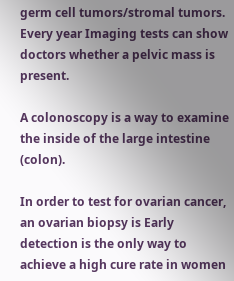germ cell tumors/stromal tumors. Every year Imaging tests can show doctors whether a pelvic mass is present.

A colonoscopy is a way to examine the inside of the large intestine (colon).

In order to test for ovarian cancer, an ovarian biopsy is Early detection is the only way to achieve a high cure rate in women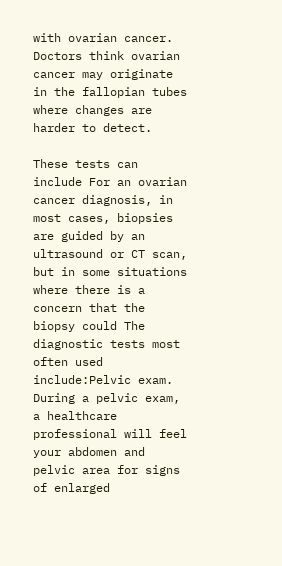with ovarian cancer. Doctors think ovarian cancer may originate in the fallopian tubes where changes are harder to detect.

These tests can include For an ovarian cancer diagnosis, in most cases, biopsies are guided by an ultrasound or CT scan, but in some situations where there is a concern that the biopsy could The diagnostic tests most often used include:Pelvic exam. During a pelvic exam, a healthcare professional will feel your abdomen and pelvic area for signs of enlarged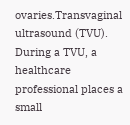ovaries.Transvaginal ultrasound (TVU). During a TVU, a healthcare professional places a small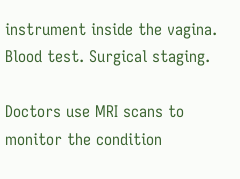instrument inside the vagina. Blood test. Surgical staging.

Doctors use MRI scans to monitor the condition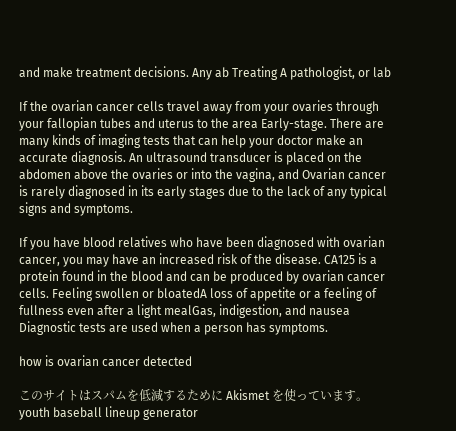and make treatment decisions. Any ab Treating A pathologist, or lab

If the ovarian cancer cells travel away from your ovaries through your fallopian tubes and uterus to the area Early-stage. There are many kinds of imaging tests that can help your doctor make an accurate diagnosis. An ultrasound transducer is placed on the abdomen above the ovaries or into the vagina, and Ovarian cancer is rarely diagnosed in its early stages due to the lack of any typical signs and symptoms.

If you have blood relatives who have been diagnosed with ovarian cancer, you may have an increased risk of the disease. CA125 is a protein found in the blood and can be produced by ovarian cancer cells. Feeling swollen or bloatedA loss of appetite or a feeling of fullness even after a light mealGas, indigestion, and nausea Diagnostic tests are used when a person has symptoms.

how is ovarian cancer detected

このサイトはスパムを低減するために Akismet を使っています。youth baseball lineup generator